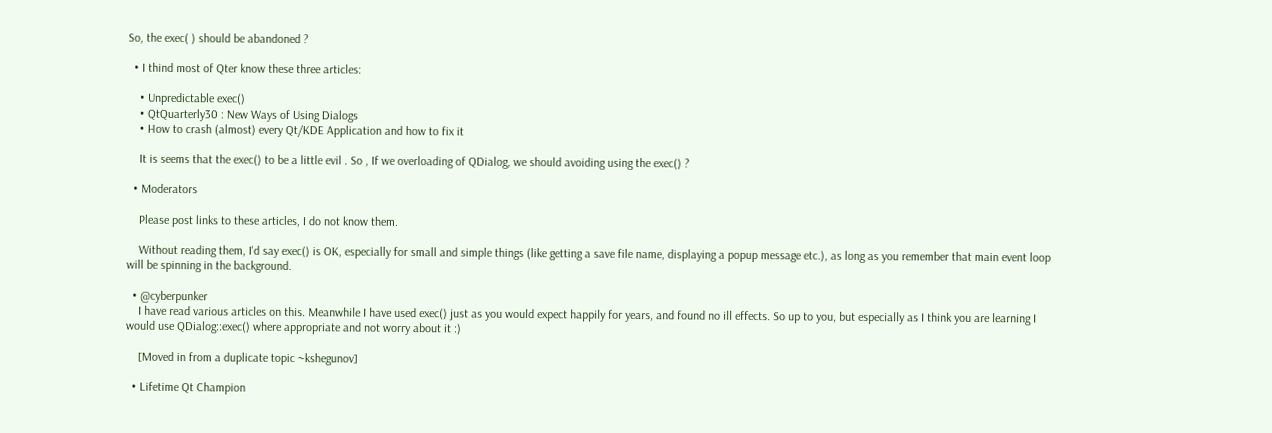So, the exec( ) should be abandoned ?

  • I thind most of Qter know these three articles:

    • Unpredictable exec()
    • QtQuarterly30 : New Ways of Using Dialogs
    • How to crash (almost) every Qt/KDE Application and how to fix it

    It is seems that the exec() to be a little evil . So , If we overloading of QDialog, we should avoiding using the exec() ?

  • Moderators

    Please post links to these articles, I do not know them.

    Without reading them, I'd say exec() is OK, especially for small and simple things (like getting a save file name, displaying a popup message etc.), as long as you remember that main event loop will be spinning in the background.

  • @cyberpunker
    I have read various articles on this. Meanwhile I have used exec() just as you would expect happily for years, and found no ill effects. So up to you, but especially as I think you are learning I would use QDialog::exec() where appropriate and not worry about it :)

    [Moved in from a duplicate topic ~kshegunov]

  • Lifetime Qt Champion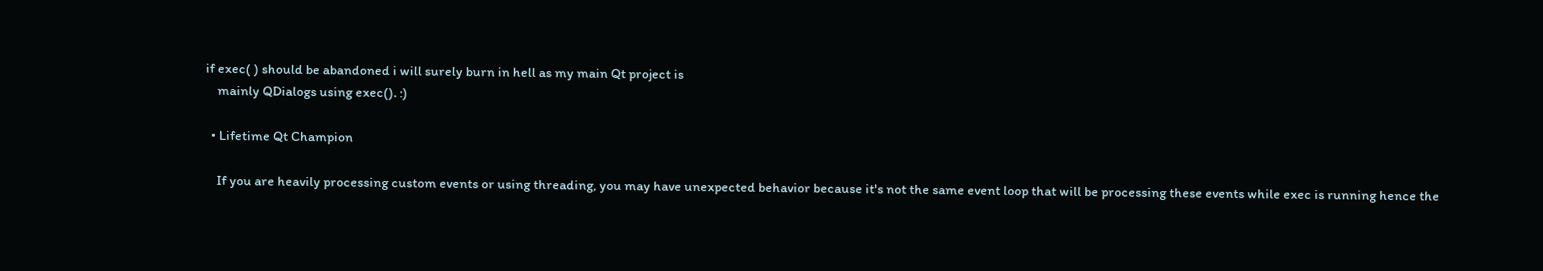if exec( ) should be abandoned i will surely burn in hell as my main Qt project is
    mainly QDialogs using exec(). :)

  • Lifetime Qt Champion

    If you are heavily processing custom events or using threading, you may have unexpected behavior because it's not the same event loop that will be processing these events while exec is running hence the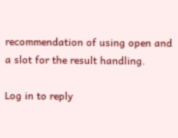recommendation of using open and a slot for the result handling.

Log in to reply